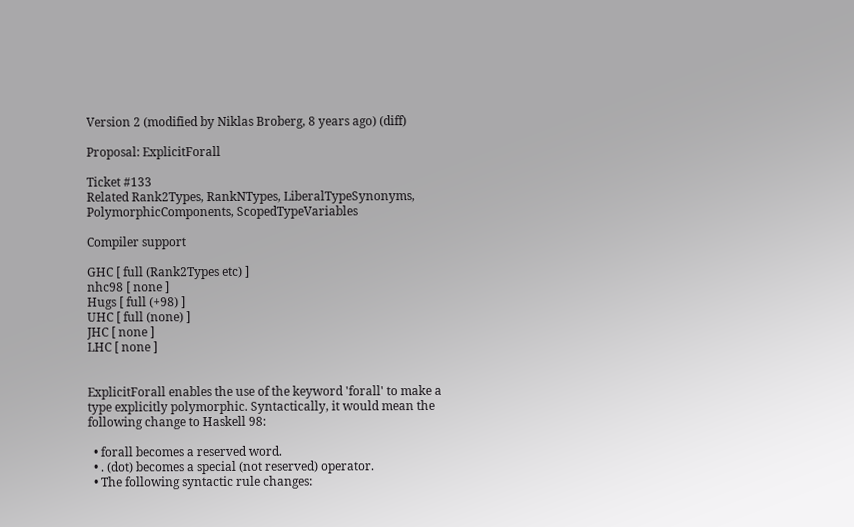Version 2 (modified by Niklas Broberg, 8 years ago) (diff)

Proposal: ExplicitForall

Ticket #133
Related Rank2Types, RankNTypes, LiberalTypeSynonyms, PolymorphicComponents, ScopedTypeVariables

Compiler support

GHC [ full (Rank2Types etc) ]
nhc98 [ none ]
Hugs [ full (+98) ]
UHC [ full (none) ]
JHC [ none ]
LHC [ none ]


ExplicitForall enables the use of the keyword 'forall' to make a type explicitly polymorphic. Syntactically, it would mean the following change to Haskell 98:

  • forall becomes a reserved word.
  • . (dot) becomes a special (not reserved) operator.
  • The following syntactic rule changes: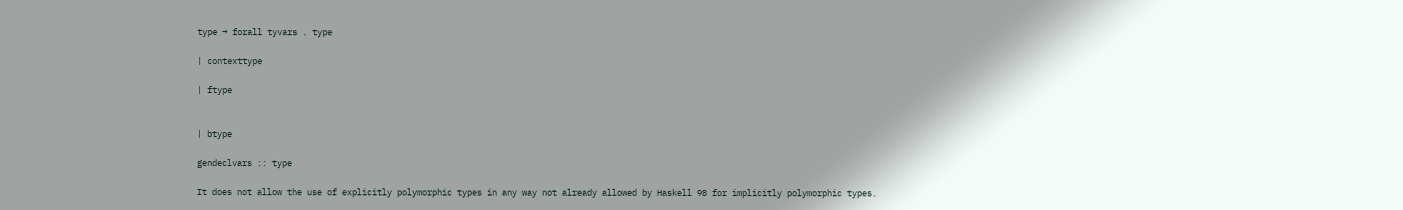type → forall tyvars . type

| contexttype

| ftype


| btype

gendeclvars :: type

It does not allow the use of explicitly polymorphic types in any way not already allowed by Haskell 98 for implicitly polymorphic types.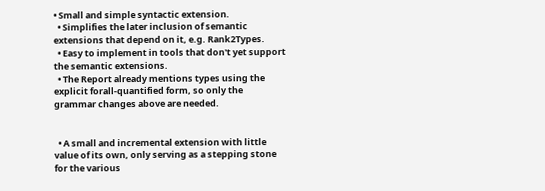• Small and simple syntactic extension.
  • Simplifies the later inclusion of semantic extensions that depend on it, e.g. Rank2Types.
  • Easy to implement in tools that don't yet support the semantic extensions.
  • The Report already mentions types using the explicit forall-quantified form, so only the grammar changes above are needed.


  • A small and incremental extension with little value of its own, only serving as a stepping stone for the various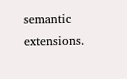semantic extensions.